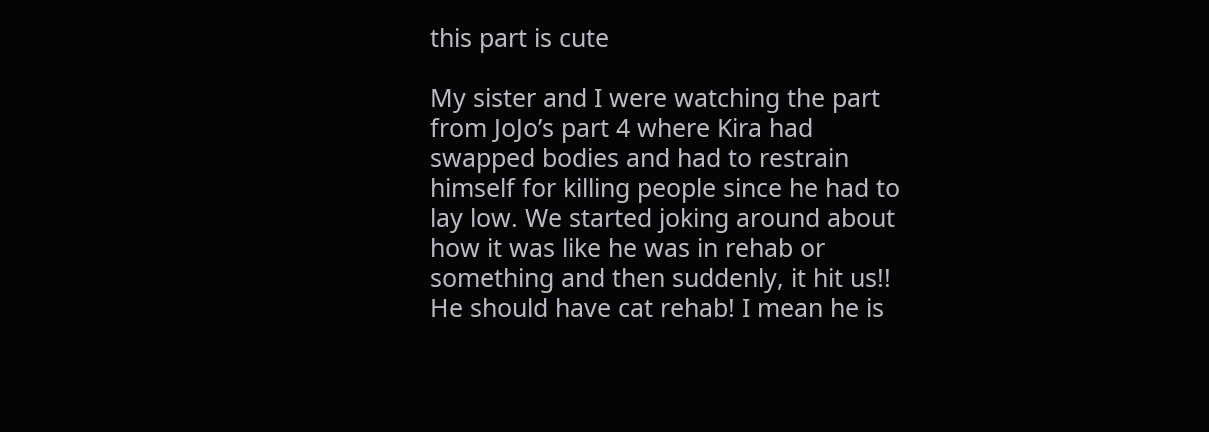this part is cute

My sister and I were watching the part from JoJo’s part 4 where Kira had swapped bodies and had to restrain himself for killing people since he had to lay low. We started joking around about how it was like he was in rehab or something and then suddenly, it hit us!! He should have cat rehab! I mean he is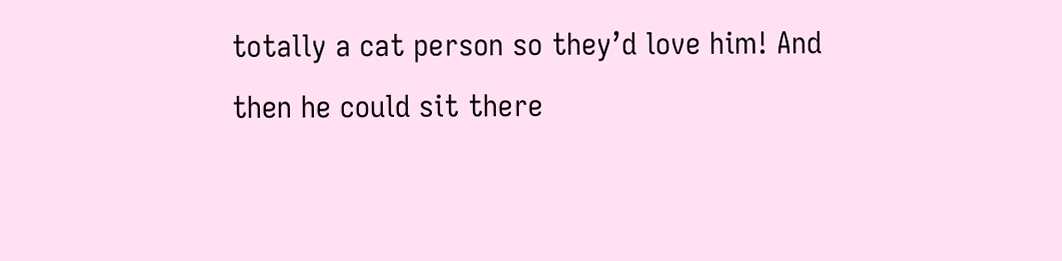totally a cat person so they’d love him! And then he could sit there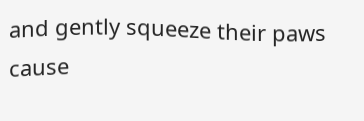and gently squeeze their paws cause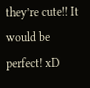they’re cute!! It would be perfect! xD